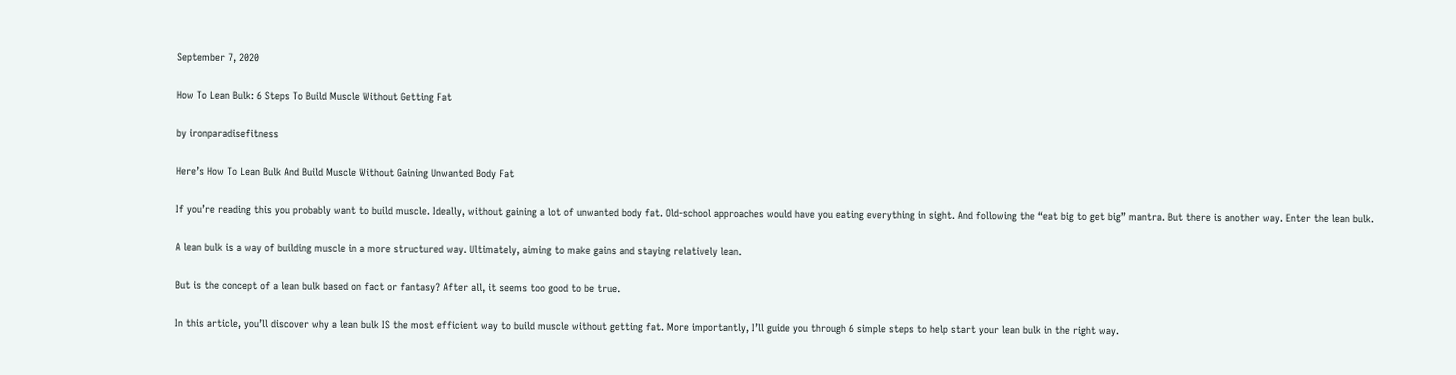September 7, 2020

How To Lean Bulk: 6 Steps To Build Muscle Without Getting Fat

by ironparadisefitness

Here’s How To Lean Bulk And Build Muscle Without Gaining Unwanted Body Fat

If you’re reading this you probably want to build muscle. Ideally, without gaining a lot of unwanted body fat. Old-school approaches would have you eating everything in sight. And following the “eat big to get big” mantra. But there is another way. Enter the lean bulk.

A lean bulk is a way of building muscle in a more structured way. Ultimately, aiming to make gains and staying relatively lean.

But is the concept of a lean bulk based on fact or fantasy? After all, it seems too good to be true.

In this article, you’ll discover why a lean bulk IS the most efficient way to build muscle without getting fat. More importantly, I’ll guide you through 6 simple steps to help start your lean bulk in the right way.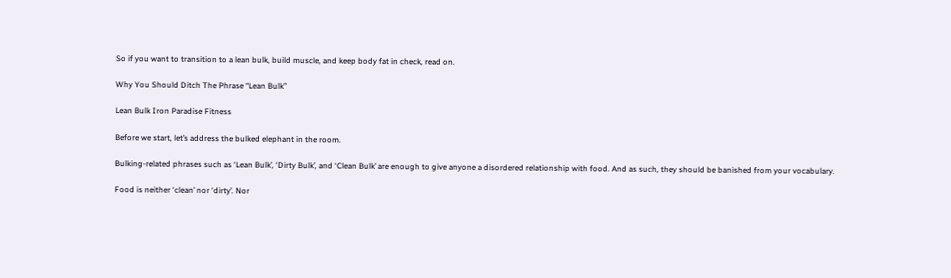So if you want to transition to a lean bulk, build muscle, and keep body fat in check, read on.

Why You Should Ditch The Phrase “Lean Bulk”

Lean Bulk Iron Paradise Fitness

Before we start, let’s address the bulked elephant in the room.

Bulking-related phrases such as ‘Lean Bulk’, ‘Dirty Bulk’, and ‘Clean Bulk’ are enough to give anyone a disordered relationship with food. And as such, they should be banished from your vocabulary.

Food is neither ‘clean’ nor ‘dirty’. Nor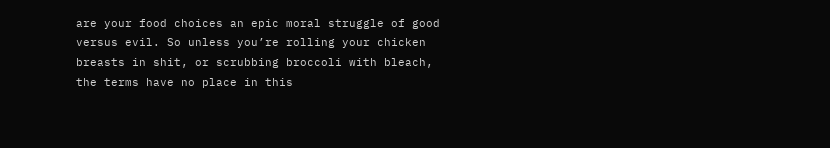are your food choices an epic moral struggle of good versus evil. So unless you’re rolling your chicken breasts in shit, or scrubbing broccoli with bleach, the terms have no place in this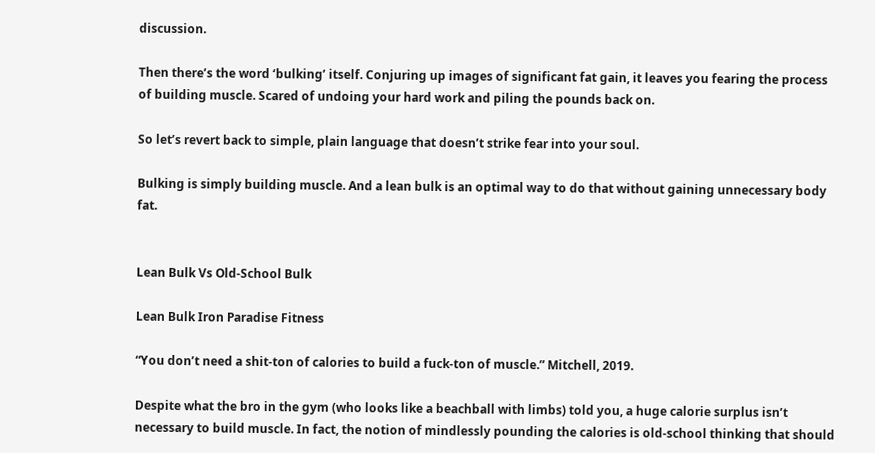discussion.

Then there’s the word ‘bulking’ itself. Conjuring up images of significant fat gain, it leaves you fearing the process of building muscle. Scared of undoing your hard work and piling the pounds back on.

So let’s revert back to simple, plain language that doesn’t strike fear into your soul.

Bulking is simply building muscle. And a lean bulk is an optimal way to do that without gaining unnecessary body fat.


Lean Bulk Vs Old-School Bulk

Lean Bulk Iron Paradise Fitness

“You don’t need a shit-ton of calories to build a fuck-ton of muscle.” Mitchell, 2019.

Despite what the bro in the gym (who looks like a beachball with limbs) told you, a huge calorie surplus isn’t necessary to build muscle. In fact, the notion of mindlessly pounding the calories is old-school thinking that should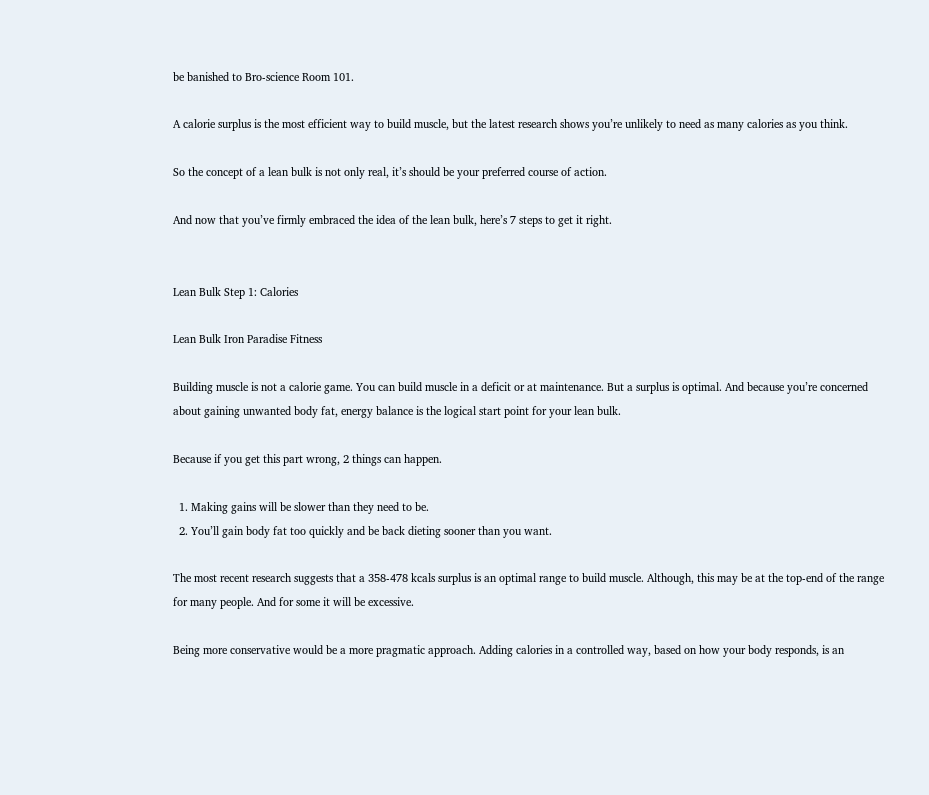be banished to Bro-science Room 101.

A calorie surplus is the most efficient way to build muscle, but the latest research shows you’re unlikely to need as many calories as you think.

So the concept of a lean bulk is not only real, it’s should be your preferred course of action.

And now that you’ve firmly embraced the idea of the lean bulk, here’s 7 steps to get it right.


Lean Bulk Step 1: Calories

Lean Bulk Iron Paradise Fitness

Building muscle is not a calorie game. You can build muscle in a deficit or at maintenance. But a surplus is optimal. And because you’re concerned about gaining unwanted body fat, energy balance is the logical start point for your lean bulk.

Because if you get this part wrong, 2 things can happen.

  1. Making gains will be slower than they need to be.
  2. You’ll gain body fat too quickly and be back dieting sooner than you want.

The most recent research suggests that a 358-478 kcals surplus is an optimal range to build muscle. Although, this may be at the top-end of the range for many people. And for some it will be excessive.

Being more conservative would be a more pragmatic approach. Adding calories in a controlled way, based on how your body responds, is an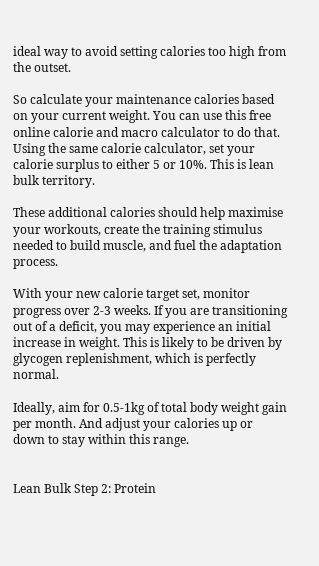ideal way to avoid setting calories too high from the outset.

So calculate your maintenance calories based on your current weight. You can use this free online calorie and macro calculator to do that. Using the same calorie calculator, set your calorie surplus to either 5 or 10%. This is lean bulk territory.

These additional calories should help maximise your workouts, create the training stimulus needed to build muscle, and fuel the adaptation process.

With your new calorie target set, monitor progress over 2-3 weeks. If you are transitioning out of a deficit, you may experience an initial increase in weight. This is likely to be driven by glycogen replenishment, which is perfectly normal.

Ideally, aim for 0.5-1kg of total body weight gain per month. And adjust your calories up or down to stay within this range.


Lean Bulk Step 2: Protein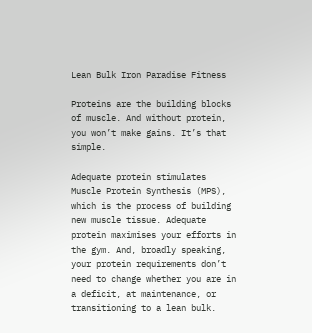Lean Bulk Iron Paradise Fitness

Proteins are the building blocks of muscle. And without protein, you won’t make gains. It’s that simple.

Adequate protein stimulates Muscle Protein Synthesis (MPS), which is the process of building new muscle tissue. Adequate protein maximises your efforts in the gym. And, broadly speaking, your protein requirements don’t need to change whether you are in a deficit, at maintenance, or transitioning to a lean bulk.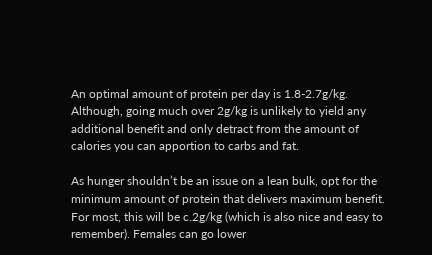An optimal amount of protein per day is 1.8-2.7g/kg. Although, going much over 2g/kg is unlikely to yield any additional benefit and only detract from the amount of calories you can apportion to carbs and fat.

As hunger shouldn’t be an issue on a lean bulk, opt for the minimum amount of protein that delivers maximum benefit. For most, this will be c.2g/kg (which is also nice and easy to remember). Females can go lower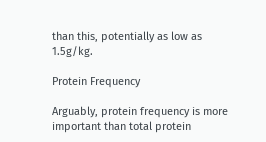than this, potentially as low as 1.5g/kg.

Protein Frequency

Arguably, protein frequency is more important than total protein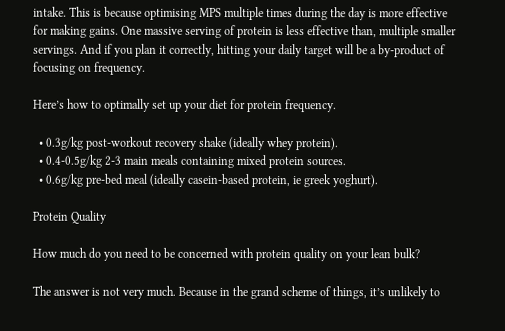intake. This is because optimising MPS multiple times during the day is more effective for making gains. One massive serving of protein is less effective than, multiple smaller servings. And if you plan it correctly, hitting your daily target will be a by-product of focusing on frequency.

Here’s how to optimally set up your diet for protein frequency.

  • 0.3g/kg post-workout recovery shake (ideally whey protein).
  • 0.4-0.5g/kg 2-3 main meals containing mixed protein sources.
  • 0.6g/kg pre-bed meal (ideally casein-based protein, ie greek yoghurt).

Protein Quality

How much do you need to be concerned with protein quality on your lean bulk?

The answer is not very much. Because in the grand scheme of things, it’s unlikely to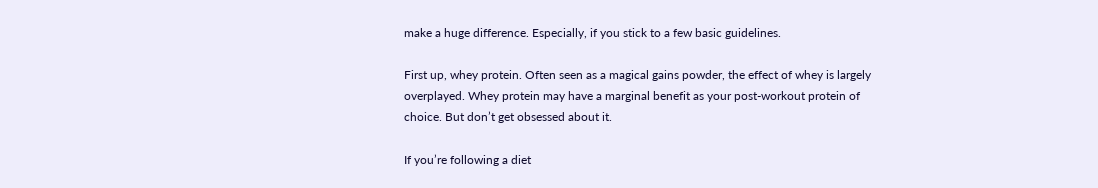make a huge difference. Especially, if you stick to a few basic guidelines.

First up, whey protein. Often seen as a magical gains powder, the effect of whey is largely overplayed. Whey protein may have a marginal benefit as your post-workout protein of choice. But don’t get obsessed about it.

If you’re following a diet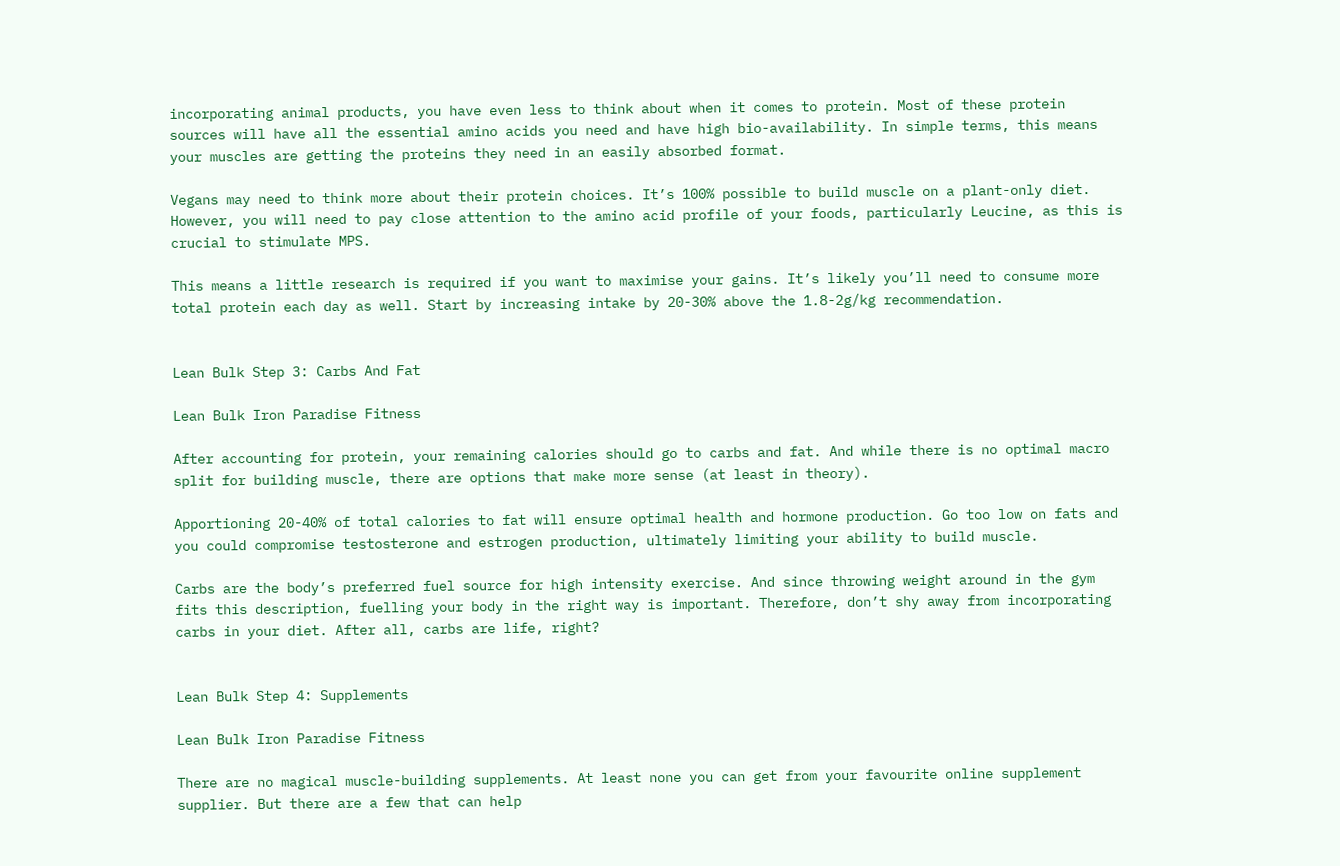incorporating animal products, you have even less to think about when it comes to protein. Most of these protein sources will have all the essential amino acids you need and have high bio-availability. In simple terms, this means your muscles are getting the proteins they need in an easily absorbed format.

Vegans may need to think more about their protein choices. It’s 100% possible to build muscle on a plant-only diet. However, you will need to pay close attention to the amino acid profile of your foods, particularly Leucine, as this is crucial to stimulate MPS.

This means a little research is required if you want to maximise your gains. It’s likely you’ll need to consume more total protein each day as well. Start by increasing intake by 20-30% above the 1.8-2g/kg recommendation.


Lean Bulk Step 3: Carbs And Fat

Lean Bulk Iron Paradise Fitness

After accounting for protein, your remaining calories should go to carbs and fat. And while there is no optimal macro split for building muscle, there are options that make more sense (at least in theory).

Apportioning 20-40% of total calories to fat will ensure optimal health and hormone production. Go too low on fats and you could compromise testosterone and estrogen production, ultimately limiting your ability to build muscle.

Carbs are the body’s preferred fuel source for high intensity exercise. And since throwing weight around in the gym fits this description, fuelling your body in the right way is important. Therefore, don’t shy away from incorporating carbs in your diet. After all, carbs are life, right?


Lean Bulk Step 4: Supplements

Lean Bulk Iron Paradise Fitness

There are no magical muscle-building supplements. At least none you can get from your favourite online supplement supplier. But there are a few that can help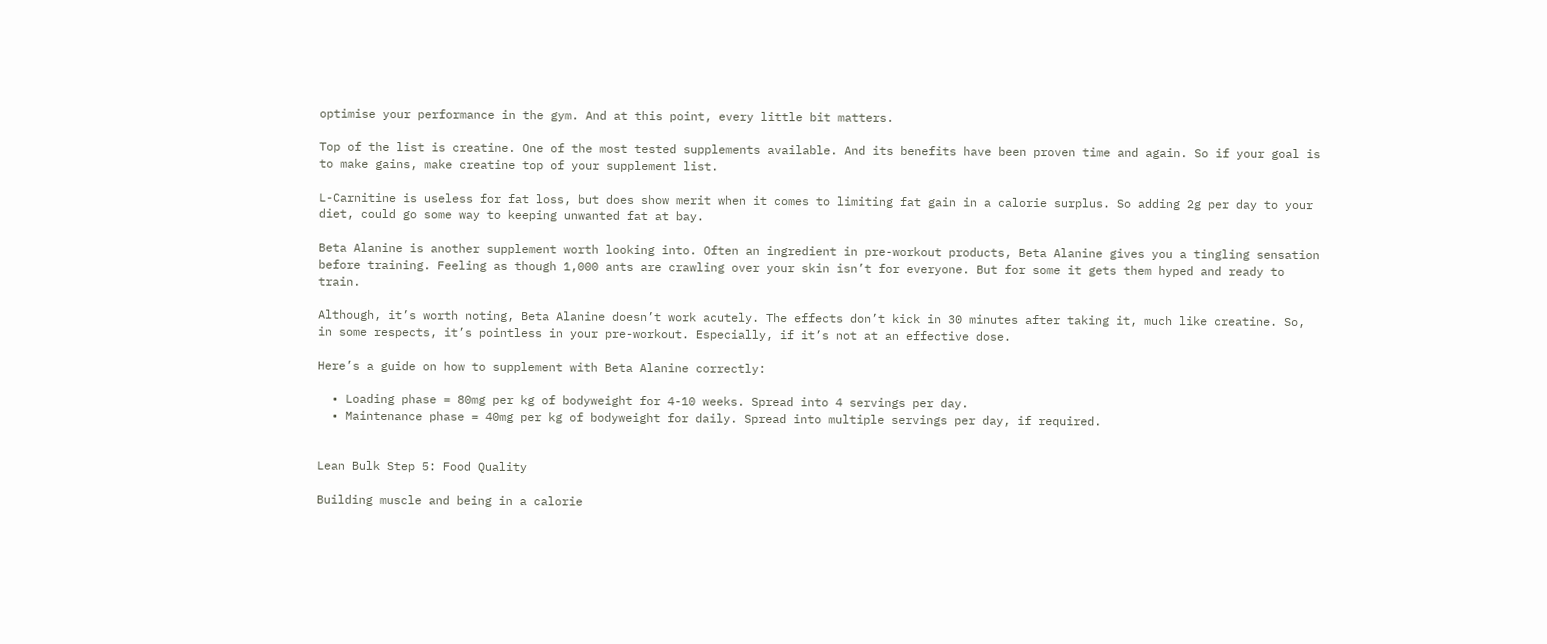optimise your performance in the gym. And at this point, every little bit matters.

Top of the list is creatine. One of the most tested supplements available. And its benefits have been proven time and again. So if your goal is to make gains, make creatine top of your supplement list.

L-Carnitine is useless for fat loss, but does show merit when it comes to limiting fat gain in a calorie surplus. So adding 2g per day to your diet, could go some way to keeping unwanted fat at bay.

Beta Alanine is another supplement worth looking into. Often an ingredient in pre-workout products, Beta Alanine gives you a tingling sensation before training. Feeling as though 1,000 ants are crawling over your skin isn’t for everyone. But for some it gets them hyped and ready to train.

Although, it’s worth noting, Beta Alanine doesn’t work acutely. The effects don’t kick in 30 minutes after taking it, much like creatine. So, in some respects, it’s pointless in your pre-workout. Especially, if it’s not at an effective dose.

Here’s a guide on how to supplement with Beta Alanine correctly:

  • Loading phase = 80mg per kg of bodyweight for 4-10 weeks. Spread into 4 servings per day.
  • Maintenance phase = 40mg per kg of bodyweight for daily. Spread into multiple servings per day, if required.


Lean Bulk Step 5: Food Quality

Building muscle and being in a calorie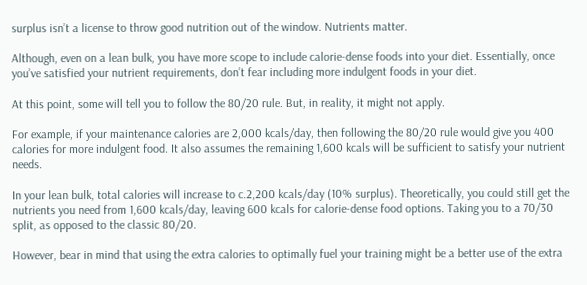surplus isn’t a license to throw good nutrition out of the window. Nutrients matter.

Although, even on a lean bulk, you have more scope to include calorie-dense foods into your diet. Essentially, once you’ve satisfied your nutrient requirements, don’t fear including more indulgent foods in your diet.

At this point, some will tell you to follow the 80/20 rule. But, in reality, it might not apply.

For example, if your maintenance calories are 2,000 kcals/day, then following the 80/20 rule would give you 400 calories for more indulgent food. It also assumes the remaining 1,600 kcals will be sufficient to satisfy your nutrient needs.

In your lean bulk, total calories will increase to c.2,200 kcals/day (10% surplus). Theoretically, you could still get the nutrients you need from 1,600 kcals/day, leaving 600 kcals for calorie-dense food options. Taking you to a 70/30 split, as opposed to the classic 80/20.

However, bear in mind that using the extra calories to optimally fuel your training might be a better use of the extra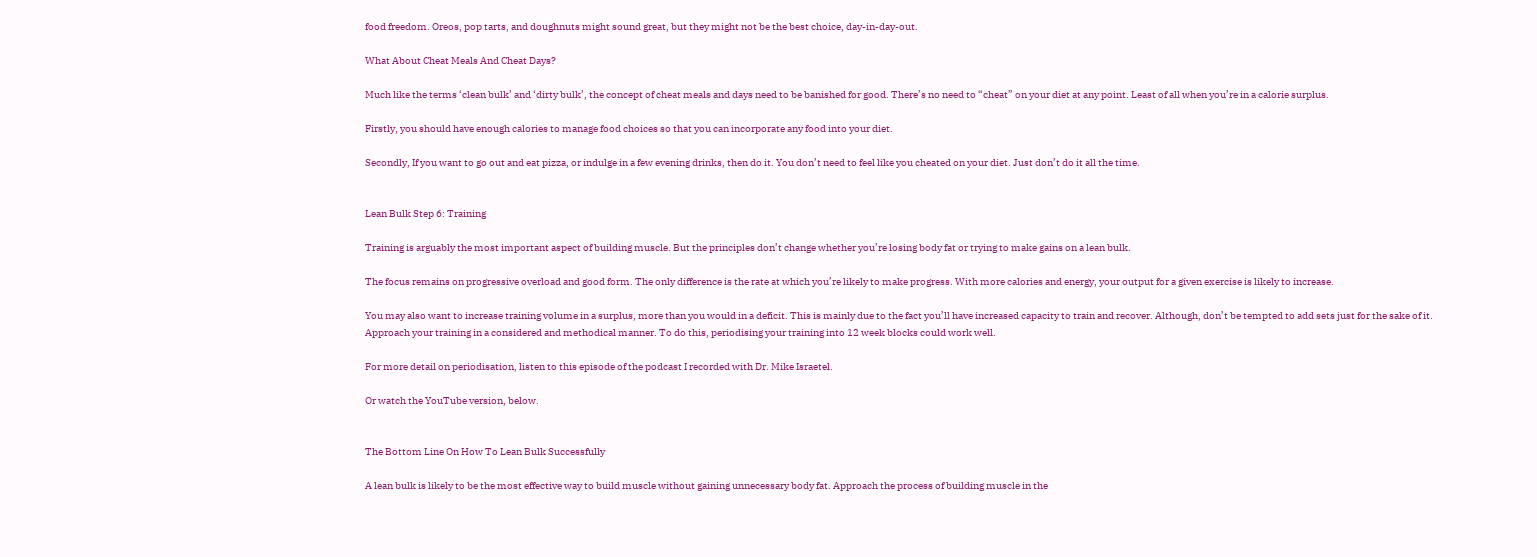food freedom. Oreos, pop tarts, and doughnuts might sound great, but they might not be the best choice, day-in-day-out.

What About Cheat Meals And Cheat Days?

Much like the terms ‘clean bulk’ and ‘dirty bulk’, the concept of cheat meals and days need to be banished for good. There’s no need to “cheat” on your diet at any point. Least of all when you’re in a calorie surplus.

Firstly, you should have enough calories to manage food choices so that you can incorporate any food into your diet.

Secondly, If you want to go out and eat pizza, or indulge in a few evening drinks, then do it. You don’t need to feel like you cheated on your diet. Just don’t do it all the time.


Lean Bulk Step 6: Training

Training is arguably the most important aspect of building muscle. But the principles don’t change whether you’re losing body fat or trying to make gains on a lean bulk.

The focus remains on progressive overload and good form. The only difference is the rate at which you’re likely to make progress. With more calories and energy, your output for a given exercise is likely to increase.

You may also want to increase training volume in a surplus, more than you would in a deficit. This is mainly due to the fact you’ll have increased capacity to train and recover. Although, don’t be tempted to add sets just for the sake of it. Approach your training in a considered and methodical manner. To do this, periodising your training into 12 week blocks could work well.

For more detail on periodisation, listen to this episode of the podcast I recorded with Dr. Mike Israetel.

Or watch the YouTube version, below.


The Bottom Line On How To Lean Bulk Successfully

A lean bulk is likely to be the most effective way to build muscle without gaining unnecessary body fat. Approach the process of building muscle in the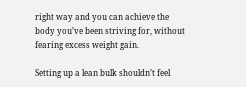right way and you can achieve the body you’ve been striving for, without fearing excess weight gain.

Setting up a lean bulk shouldn’t feel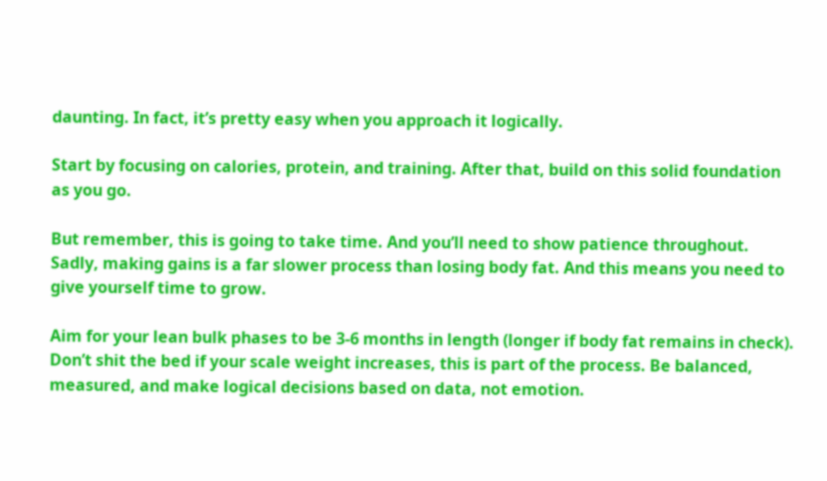daunting. In fact, it’s pretty easy when you approach it logically.

Start by focusing on calories, protein, and training. After that, build on this solid foundation as you go.

But remember, this is going to take time. And you’ll need to show patience throughout. Sadly, making gains is a far slower process than losing body fat. And this means you need to give yourself time to grow.

Aim for your lean bulk phases to be 3-6 months in length (longer if body fat remains in check). Don’t shit the bed if your scale weight increases, this is part of the process. Be balanced, measured, and make logical decisions based on data, not emotion.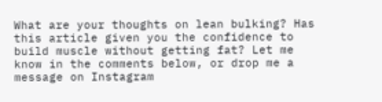What are your thoughts on lean bulking? Has this article given you the confidence to build muscle without getting fat? Let me know in the comments below, or drop me a message on Instagram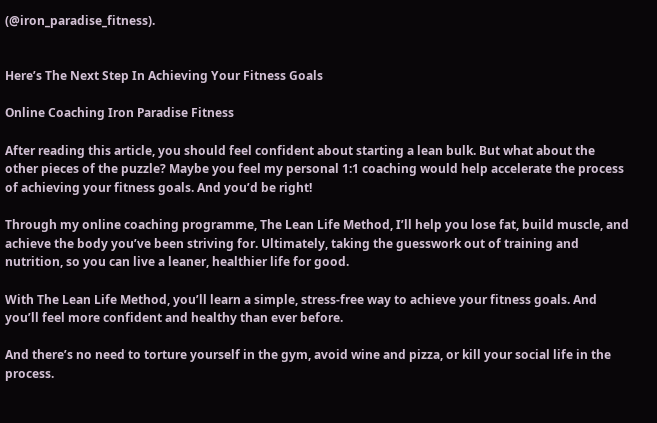(@iron_paradise_fitness).


Here’s The Next Step In Achieving Your Fitness Goals

Online Coaching Iron Paradise Fitness

After reading this article, you should feel confident about starting a lean bulk. But what about the other pieces of the puzzle? Maybe you feel my personal 1:1 coaching would help accelerate the process of achieving your fitness goals. And you’d be right!

Through my online coaching programme, The Lean Life Method, I’ll help you lose fat, build muscle, and achieve the body you’ve been striving for. Ultimately, taking the guesswork out of training and nutrition, so you can live a leaner, healthier life for good.

With The Lean Life Method, you’ll learn a simple, stress-free way to achieve your fitness goals. And you’ll feel more confident and healthy than ever before.

And there’s no need to torture yourself in the gym, avoid wine and pizza, or kill your social life in the process.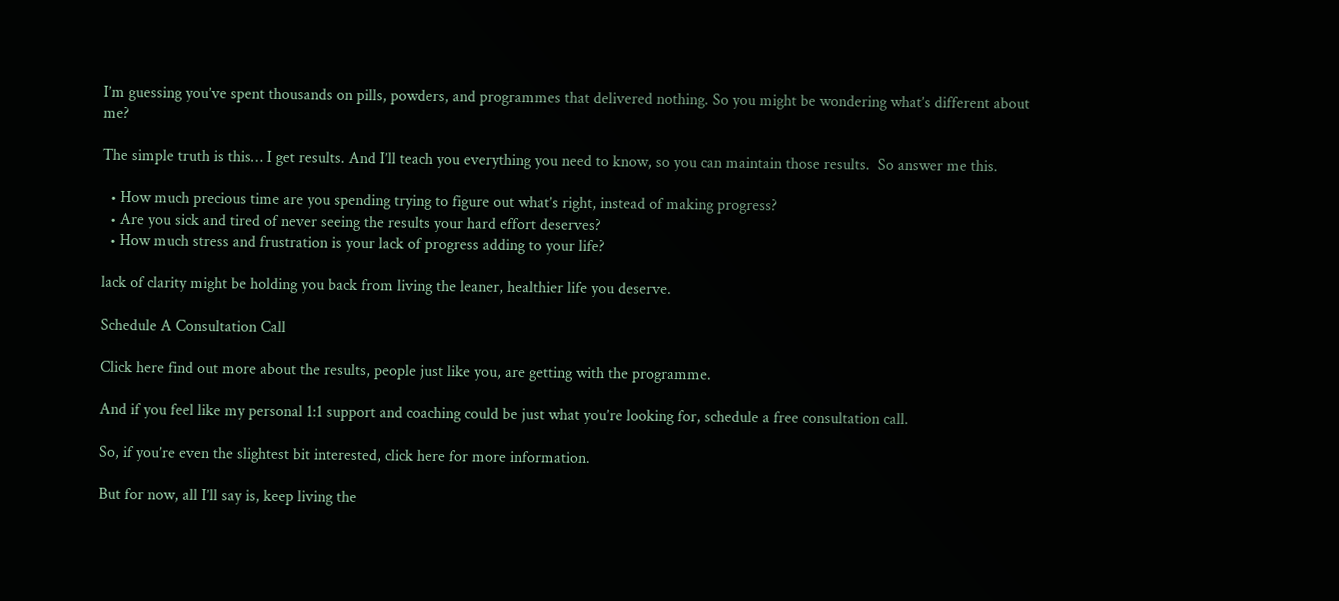I’m guessing you’ve spent thousands on pills, powders, and programmes that delivered nothing. So you might be wondering what’s different about me?

The simple truth is this… I get results. And I’ll teach you everything you need to know, so you can maintain those results.  So answer me this.

  • How much precious time are you spending trying to figure out what’s right, instead of making progress?
  • Are you sick and tired of never seeing the results your hard effort deserves?
  • How much stress and frustration is your lack of progress adding to your life?

lack of clarity might be holding you back from living the leaner, healthier life you deserve.

Schedule A Consultation Call

Click here find out more about the results, people just like you, are getting with the programme.

And if you feel like my personal 1:1 support and coaching could be just what you’re looking for, schedule a free consultation call.

So, if you’re even the slightest bit interested, click here for more information.

But for now, all I’ll say is, keep living the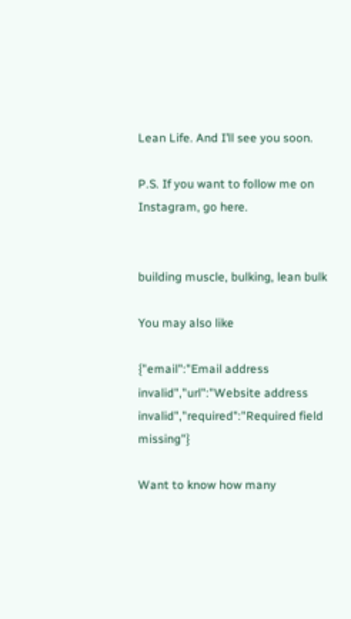Lean Life. And I’ll see you soon.

P.S. If you want to follow me on Instagram, go here.


building muscle, bulking, lean bulk

You may also like

{"email":"Email address invalid","url":"Website address invalid","required":"Required field missing"}

Want to know how many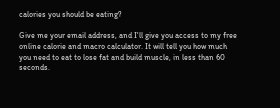calories you should be eating?

Give me your email address, and I'll give you access to my free online calorie and macro calculator. It will tell you how much you need to eat to lose fat and build muscle, in less than 60 seconds.